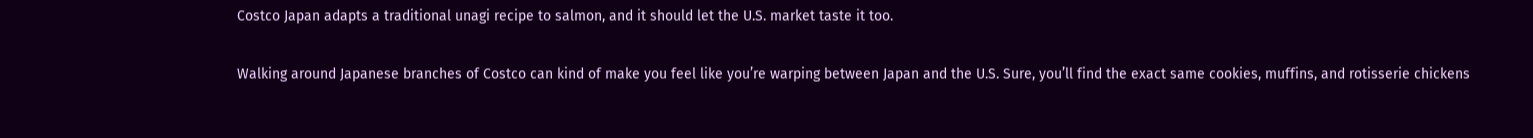Costco Japan adapts a traditional unagi recipe to salmon, and it should let the U.S. market taste it too.

Walking around Japanese branches of Costco can kind of make you feel like you’re warping between Japan and the U.S. Sure, you’ll find the exact same cookies, muffins, and rotisserie chickens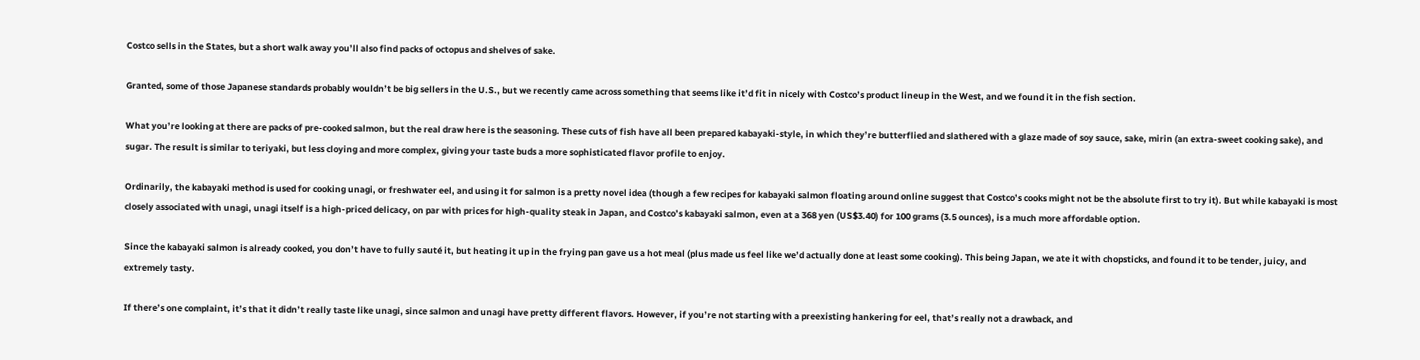Costco sells in the States, but a short walk away you’ll also find packs of octopus and shelves of sake.

Granted, some of those Japanese standards probably wouldn’t be big sellers in the U.S., but we recently came across something that seems like it’d fit in nicely with Costco’s product lineup in the West, and we found it in the fish section.

What you’re looking at there are packs of pre-cooked salmon, but the real draw here is the seasoning. These cuts of fish have all been prepared kabayaki-style, in which they’re butterflied and slathered with a glaze made of soy sauce, sake, mirin (an extra-sweet cooking sake), and sugar. The result is similar to teriyaki, but less cloying and more complex, giving your taste buds a more sophisticated flavor profile to enjoy.

Ordinarily, the kabayaki method is used for cooking unagi, or freshwater eel, and using it for salmon is a pretty novel idea (though a few recipes for kabayaki salmon floating around online suggest that Costco’s cooks might not be the absolute first to try it). But while kabayaki is most closely associated with unagi, unagi itself is a high-priced delicacy, on par with prices for high-quality steak in Japan, and Costco’s kabayaki salmon, even at a 368 yen (US$3.40) for 100 grams (3.5 ounces), is a much more affordable option.

Since the kabayaki salmon is already cooked, you don’t have to fully sauté it, but heating it up in the frying pan gave us a hot meal (plus made us feel like we’d actually done at least some cooking). This being Japan, we ate it with chopsticks, and found it to be tender, juicy, and extremely tasty.

If there’s one complaint, it’s that it didn’t really taste like unagi, since salmon and unagi have pretty different flavors. However, if you’re not starting with a preexisting hankering for eel, that’s really not a drawback, and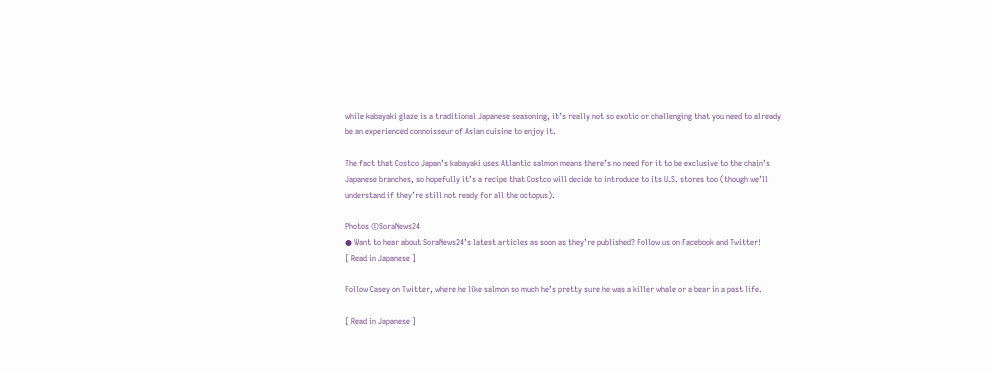while kabayaki glaze is a traditional Japanese seasoning, it’s really not so exotic or challenging that you need to already be an experienced connoisseur of Asian cuisine to enjoy it.

The fact that Costco Japan’s kabayaki uses Atlantic salmon means there’s no need for it to be exclusive to the chain’s Japanese branches, so hopefully it’s a recipe that Costco will decide to introduce to its U.S. stores too (though we’ll understand if they’re still not ready for all the octopus).

Photos ©SoraNews24
● Want to hear about SoraNews24’s latest articles as soon as they’re published? Follow us on Facebook and Twitter!
[ Read in Japanese ]

Follow Casey on Twitter, where he like salmon so much he’s pretty sure he was a killer whale or a bear in a past life.

[ Read in Japanese ]